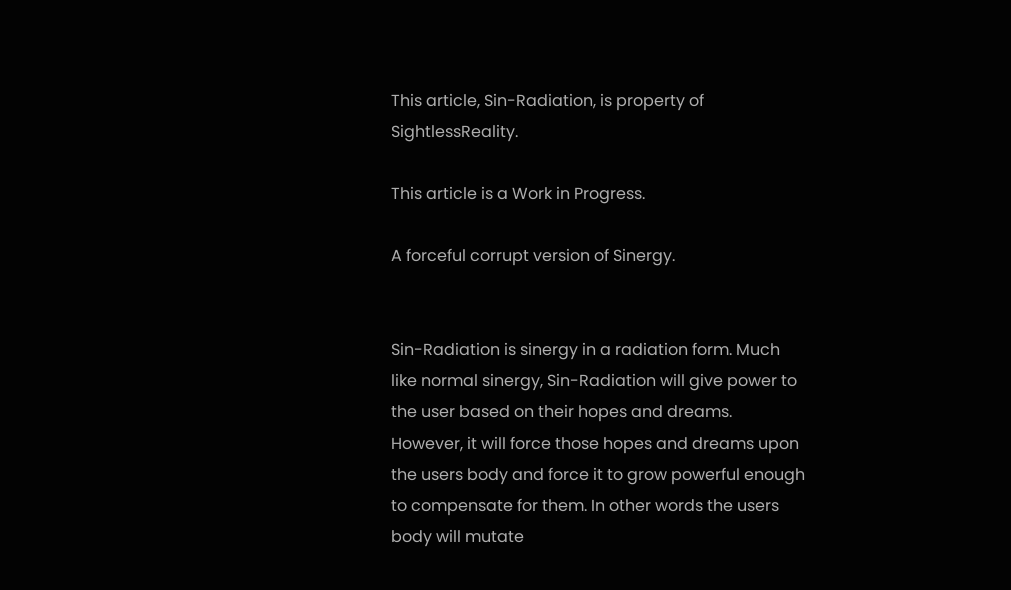This article, Sin-Radiation, is property of SightlessReality.

This article is a Work in Progress.

A forceful corrupt version of Sinergy.


Sin-Radiation is sinergy in a radiation form. Much like normal sinergy, Sin-Radiation will give power to the user based on their hopes and dreams. However, it will force those hopes and dreams upon the users body and force it to grow powerful enough to compensate for them. In other words the users body will mutate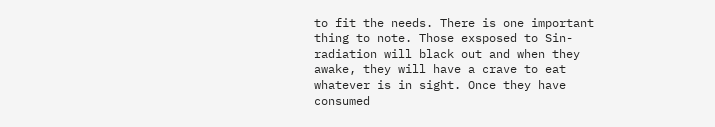to fit the needs. There is one important thing to note. Those exsposed to Sin-radiation will black out and when they awake, they will have a crave to eat whatever is in sight. Once they have consumed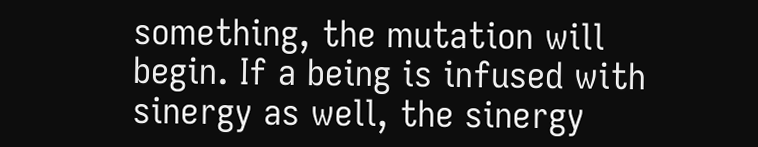something, the mutation will begin. If a being is infused with sinergy as well, the sinergy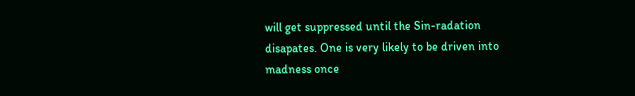will get suppressed until the Sin-radation disapates. One is very likely to be driven into madness once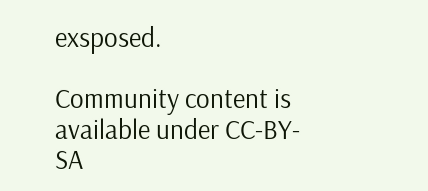exsposed.

Community content is available under CC-BY-SA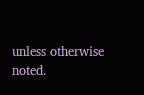unless otherwise noted.